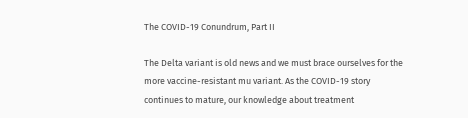The COVID-19 Conundrum, Part II

The Delta variant is old news and we must brace ourselves for the more vaccine-resistant mu variant. As the COVID-19 story continues to mature, our knowledge about treatment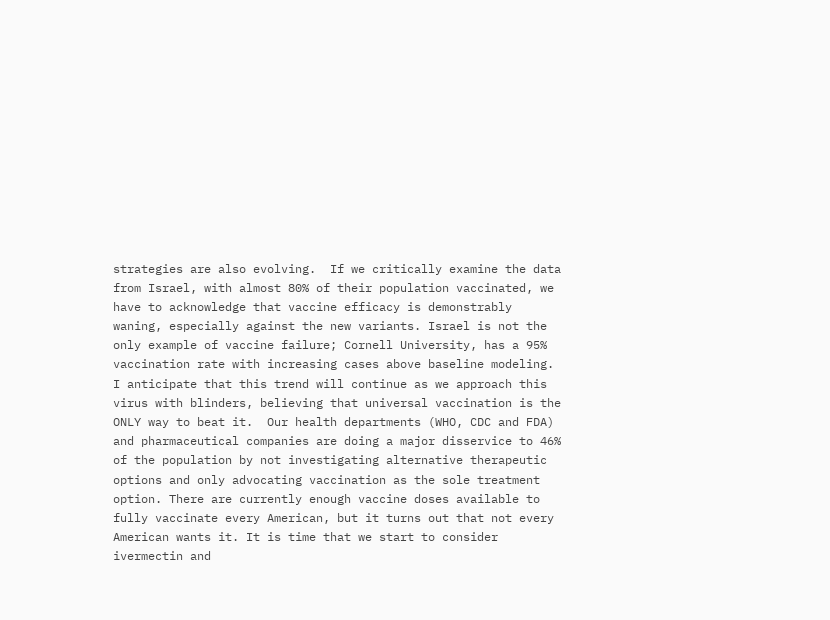strategies are also evolving.  If we critically examine the data from Israel, with almost 80% of their population vaccinated, we have to acknowledge that vaccine efficacy is demonstrably waning, especially against the new variants. Israel is not the only example of vaccine failure; Cornell University, has a 95% vaccination rate with increasing cases above baseline modeling. I anticipate that this trend will continue as we approach this virus with blinders, believing that universal vaccination is the ONLY way to beat it.  Our health departments (WHO, CDC and FDA) and pharmaceutical companies are doing a major disservice to 46% of the population by not investigating alternative therapeutic options and only advocating vaccination as the sole treatment option. There are currently enough vaccine doses available to fully vaccinate every American, but it turns out that not every American wants it. It is time that we start to consider ivermectin and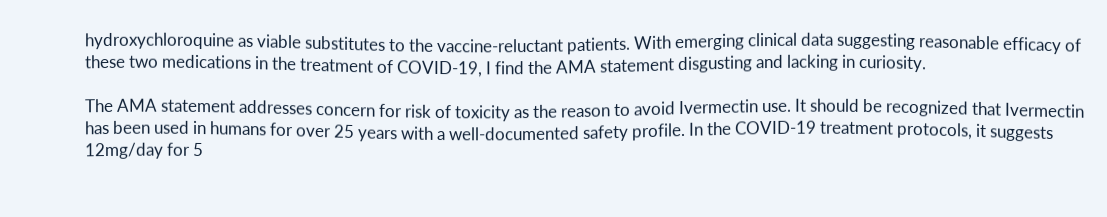hydroxychloroquine as viable substitutes to the vaccine-reluctant patients. With emerging clinical data suggesting reasonable efficacy of these two medications in the treatment of COVID-19, I find the AMA statement disgusting and lacking in curiosity.

The AMA statement addresses concern for risk of toxicity as the reason to avoid Ivermectin use. It should be recognized that Ivermectin has been used in humans for over 25 years with a well-documented safety profile. In the COVID-19 treatment protocols, it suggests 12mg/day for 5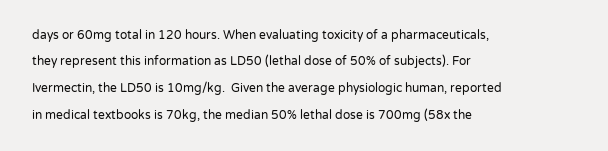days or 60mg total in 120 hours. When evaluating toxicity of a pharmaceuticals, they represent this information as LD50 (lethal dose of 50% of subjects). For Ivermectin, the LD50 is 10mg/kg.  Given the average physiologic human, reported in medical textbooks is 70kg, the median 50% lethal dose is 700mg (58x the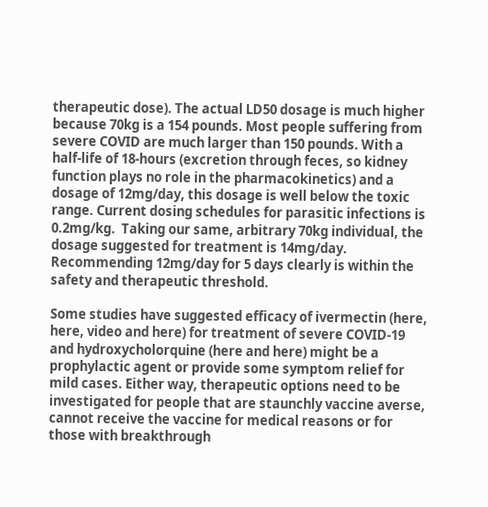therapeutic dose). The actual LD50 dosage is much higher because 70kg is a 154 pounds. Most people suffering from severe COVID are much larger than 150 pounds. With a half-life of 18-hours (excretion through feces, so kidney function plays no role in the pharmacokinetics) and a dosage of 12mg/day, this dosage is well below the toxic range. Current dosing schedules for parasitic infections is 0.2mg/kg.  Taking our same, arbitrary 70kg individual, the dosage suggested for treatment is 14mg/day. Recommending 12mg/day for 5 days clearly is within the safety and therapeutic threshold.

Some studies have suggested efficacy of ivermectin (here, here, video and here) for treatment of severe COVID-19 and hydroxycholorquine (here and here) might be a prophylactic agent or provide some symptom relief for mild cases. Either way, therapeutic options need to be investigated for people that are staunchly vaccine averse, cannot receive the vaccine for medical reasons or for those with breakthrough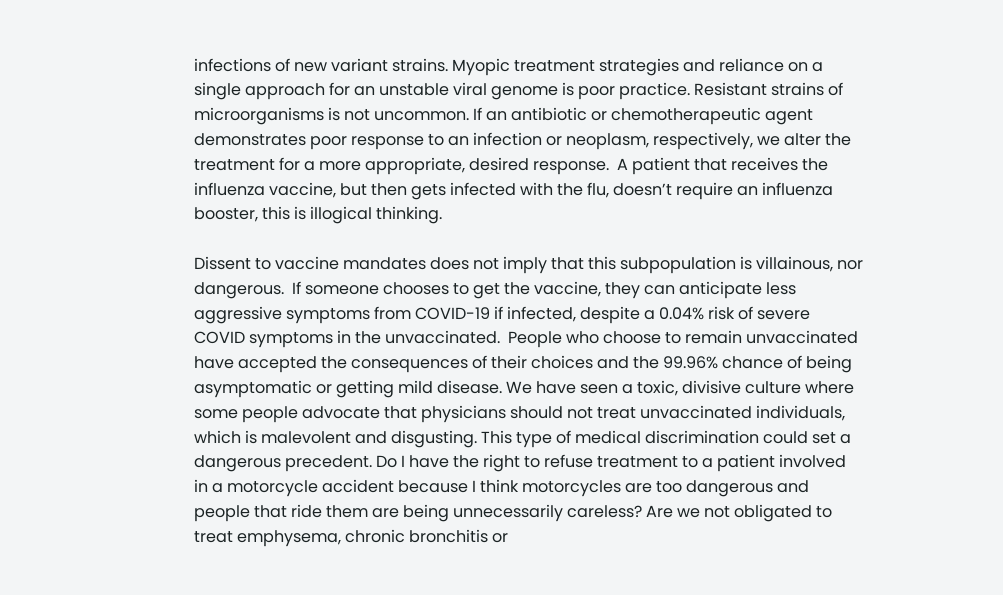infections of new variant strains. Myopic treatment strategies and reliance on a single approach for an unstable viral genome is poor practice. Resistant strains of microorganisms is not uncommon. If an antibiotic or chemotherapeutic agent demonstrates poor response to an infection or neoplasm, respectively, we alter the treatment for a more appropriate, desired response.  A patient that receives the influenza vaccine, but then gets infected with the flu, doesn’t require an influenza booster, this is illogical thinking.

Dissent to vaccine mandates does not imply that this subpopulation is villainous, nor dangerous.  If someone chooses to get the vaccine, they can anticipate less aggressive symptoms from COVID-19 if infected, despite a 0.04% risk of severe COVID symptoms in the unvaccinated.  People who choose to remain unvaccinated have accepted the consequences of their choices and the 99.96% chance of being asymptomatic or getting mild disease. We have seen a toxic, divisive culture where some people advocate that physicians should not treat unvaccinated individuals, which is malevolent and disgusting. This type of medical discrimination could set a dangerous precedent. Do I have the right to refuse treatment to a patient involved in a motorcycle accident because I think motorcycles are too dangerous and people that ride them are being unnecessarily careless? Are we not obligated to treat emphysema, chronic bronchitis or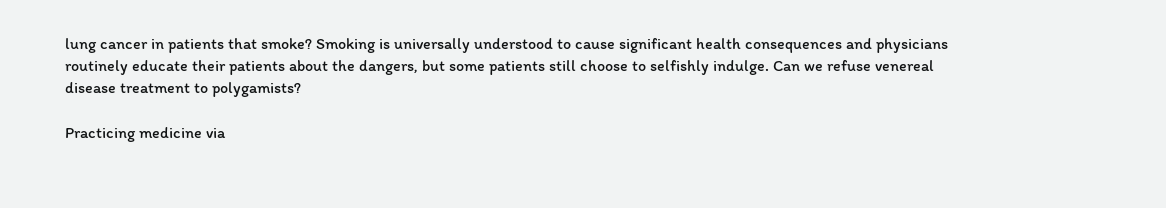lung cancer in patients that smoke? Smoking is universally understood to cause significant health consequences and physicians routinely educate their patients about the dangers, but some patients still choose to selfishly indulge. Can we refuse venereal disease treatment to polygamists?

Practicing medicine via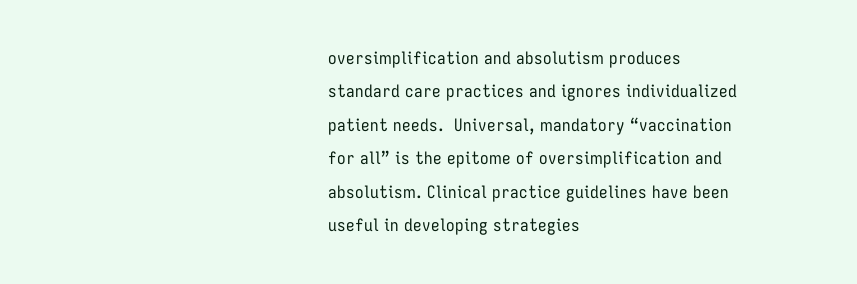oversimplification and absolutism produces standard care practices and ignores individualized patient needs.  Universal, mandatory “vaccination for all” is the epitome of oversimplification and absolutism. Clinical practice guidelines have been useful in developing strategies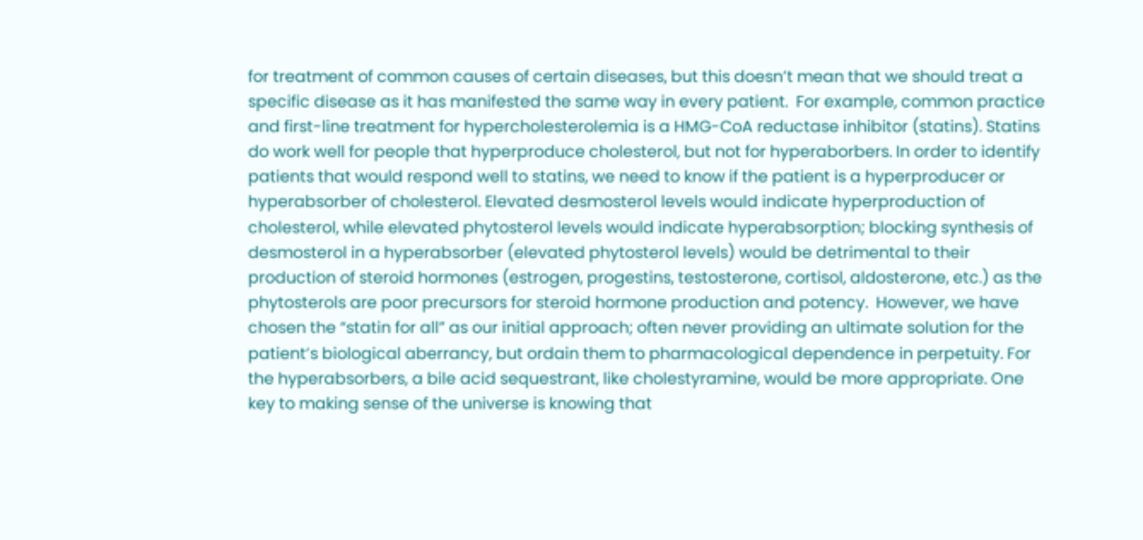for treatment of common causes of certain diseases, but this doesn’t mean that we should treat a specific disease as it has manifested the same way in every patient.  For example, common practice and first-line treatment for hypercholesterolemia is a HMG-CoA reductase inhibitor (statins). Statins do work well for people that hyperproduce cholesterol, but not for hyperaborbers. In order to identify patients that would respond well to statins, we need to know if the patient is a hyperproducer or hyperabsorber of cholesterol. Elevated desmosterol levels would indicate hyperproduction of cholesterol, while elevated phytosterol levels would indicate hyperabsorption; blocking synthesis of desmosterol in a hyperabsorber (elevated phytosterol levels) would be detrimental to their production of steroid hormones (estrogen, progestins, testosterone, cortisol, aldosterone, etc.) as the phytosterols are poor precursors for steroid hormone production and potency.  However, we have chosen the “statin for all” as our initial approach; often never providing an ultimate solution for the patient’s biological aberrancy, but ordain them to pharmacological dependence in perpetuity. For the hyperabsorbers, a bile acid sequestrant, like cholestyramine, would be more appropriate. One key to making sense of the universe is knowing that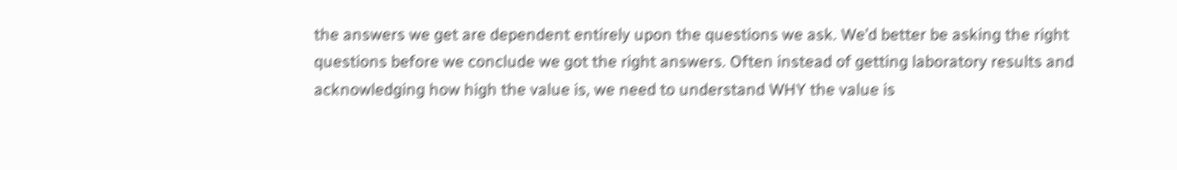the answers we get are dependent entirely upon the questions we ask. We’d better be asking the right questions before we conclude we got the right answers. Often instead of getting laboratory results and acknowledging how high the value is, we need to understand WHY the value is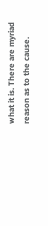what it is. There are myriad reason as to the cause.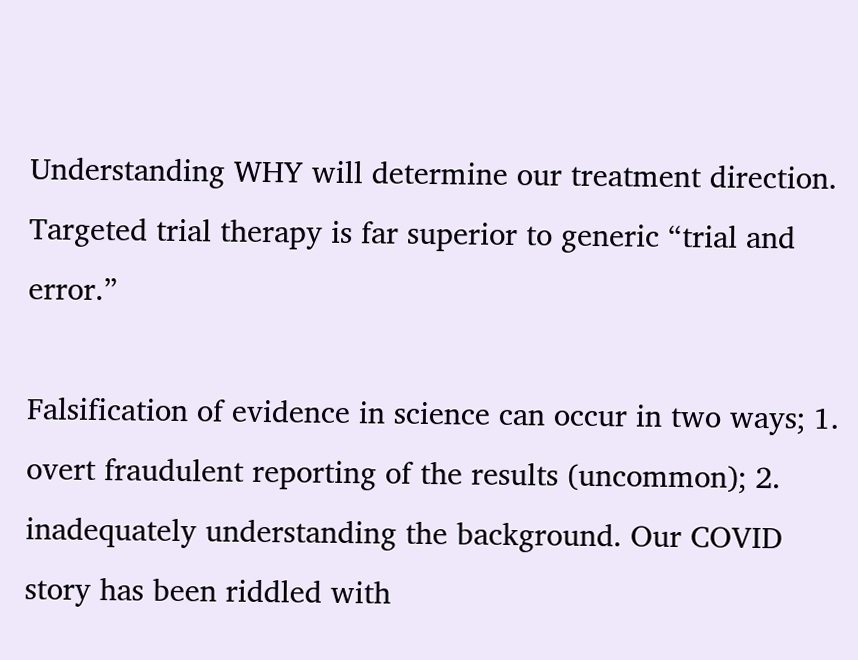Understanding WHY will determine our treatment direction. Targeted trial therapy is far superior to generic “trial and error.”

Falsification of evidence in science can occur in two ways; 1. overt fraudulent reporting of the results (uncommon); 2. inadequately understanding the background. Our COVID story has been riddled with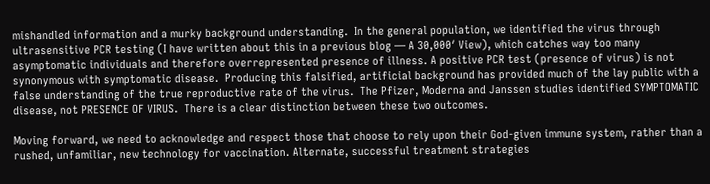mishandled information and a murky background understanding.  In the general population, we identified the virus through ultrasensitive PCR testing (I have written about this in a previous blog — A 30,000′ View), which catches way too many asymptomatic individuals and therefore overrepresented presence of illness. A positive PCR test (presence of virus) is not synonymous with symptomatic disease.  Producing this falsified, artificial background has provided much of the lay public with a false understanding of the true reproductive rate of the virus.  The Pfizer, Moderna and Janssen studies identified SYMPTOMATIC disease, not PRESENCE OF VIRUS.  There is a clear distinction between these two outcomes.

Moving forward, we need to acknowledge and respect those that choose to rely upon their God-given immune system, rather than a rushed, unfamiliar, new technology for vaccination. Alternate, successful treatment strategies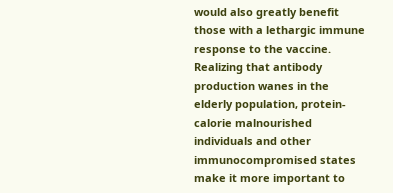would also greatly benefit those with a lethargic immune response to the vaccine. Realizing that antibody production wanes in the elderly population, protein-calorie malnourished individuals and other immunocompromised states make it more important to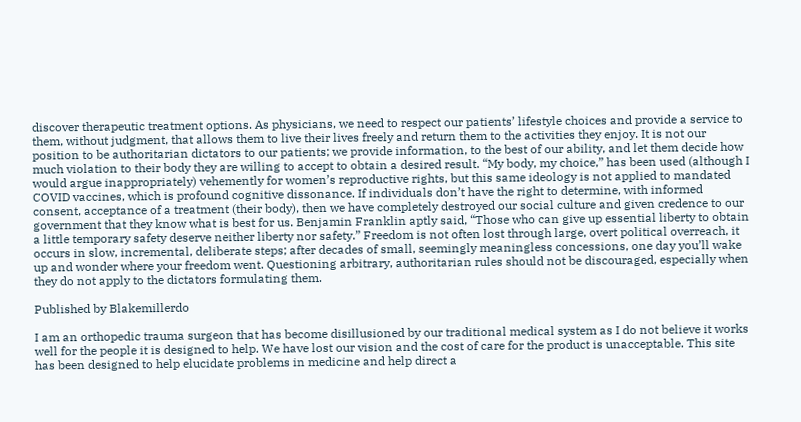discover therapeutic treatment options. As physicians, we need to respect our patients’ lifestyle choices and provide a service to them, without judgment, that allows them to live their lives freely and return them to the activities they enjoy. It is not our position to be authoritarian dictators to our patients; we provide information, to the best of our ability, and let them decide how much violation to their body they are willing to accept to obtain a desired result. “My body, my choice,” has been used (although I would argue inappropriately) vehemently for women’s reproductive rights, but this same ideology is not applied to mandated COVID vaccines, which is profound cognitive dissonance. If individuals don’t have the right to determine, with informed consent, acceptance of a treatment (their body), then we have completely destroyed our social culture and given credence to our government that they know what is best for us. Benjamin Franklin aptly said, “Those who can give up essential liberty to obtain a little temporary safety deserve neither liberty nor safety.” Freedom is not often lost through large, overt political overreach, it occurs in slow, incremental, deliberate steps; after decades of small, seemingly meaningless concessions, one day you’ll wake up and wonder where your freedom went. Questioning arbitrary, authoritarian rules should not be discouraged, especially when they do not apply to the dictators formulating them.

Published by Blakemillerdo

I am an orthopedic trauma surgeon that has become disillusioned by our traditional medical system as I do not believe it works well for the people it is designed to help. We have lost our vision and the cost of care for the product is unacceptable. This site has been designed to help elucidate problems in medicine and help direct a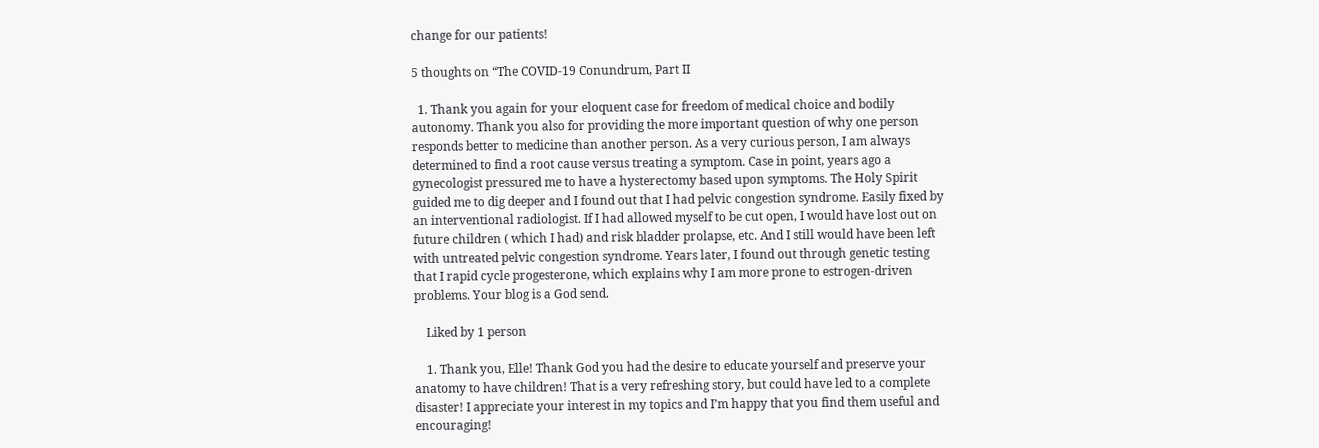change for our patients!

5 thoughts on “The COVID-19 Conundrum, Part II

  1. Thank you again for your eloquent case for freedom of medical choice and bodily autonomy. Thank you also for providing the more important question of why one person responds better to medicine than another person. As a very curious person, I am always determined to find a root cause versus treating a symptom. Case in point, years ago a gynecologist pressured me to have a hysterectomy based upon symptoms. The Holy Spirit guided me to dig deeper and I found out that I had pelvic congestion syndrome. Easily fixed by an interventional radiologist. If I had allowed myself to be cut open, I would have lost out on future children ( which I had) and risk bladder prolapse, etc. And I still would have been left with untreated pelvic congestion syndrome. Years later, I found out through genetic testing that I rapid cycle progesterone, which explains why I am more prone to estrogen-driven problems. Your blog is a God send.

    Liked by 1 person

    1. Thank you, Elle! Thank God you had the desire to educate yourself and preserve your anatomy to have children! That is a very refreshing story, but could have led to a complete disaster! I appreciate your interest in my topics and I’m happy that you find them useful and encouraging!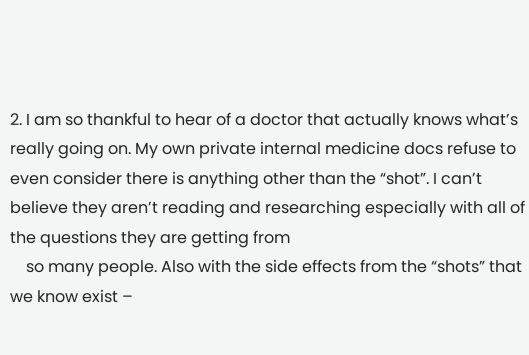2. I am so thankful to hear of a doctor that actually knows what’s really going on. My own private internal medicine docs refuse to even consider there is anything other than the “shot”. I can’t believe they aren’t reading and researching especially with all of the questions they are getting from
    so many people. Also with the side effects from the “shots” that we know exist –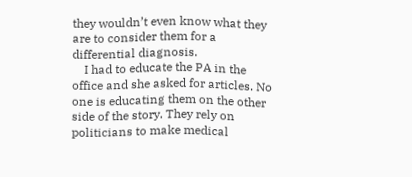they wouldn’t even know what they are to consider them for a differential diagnosis.
    I had to educate the PA in the office and she asked for articles. No one is educating them on the other side of the story. They rely on politicians to make medical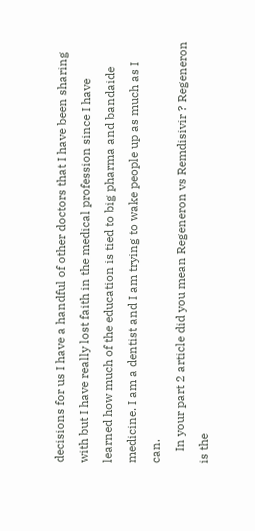decisions for us I have a handful of other doctors that I have been sharing with but I have really lost faith in the medical profession since I have learned how much of the education is tied to big pharma and bandaide medicine. I am a dentist and I am trying to wake people up as much as I can.
    In your part 2 article did you mean Regeneron vs Remdisivir ? Regeneron is the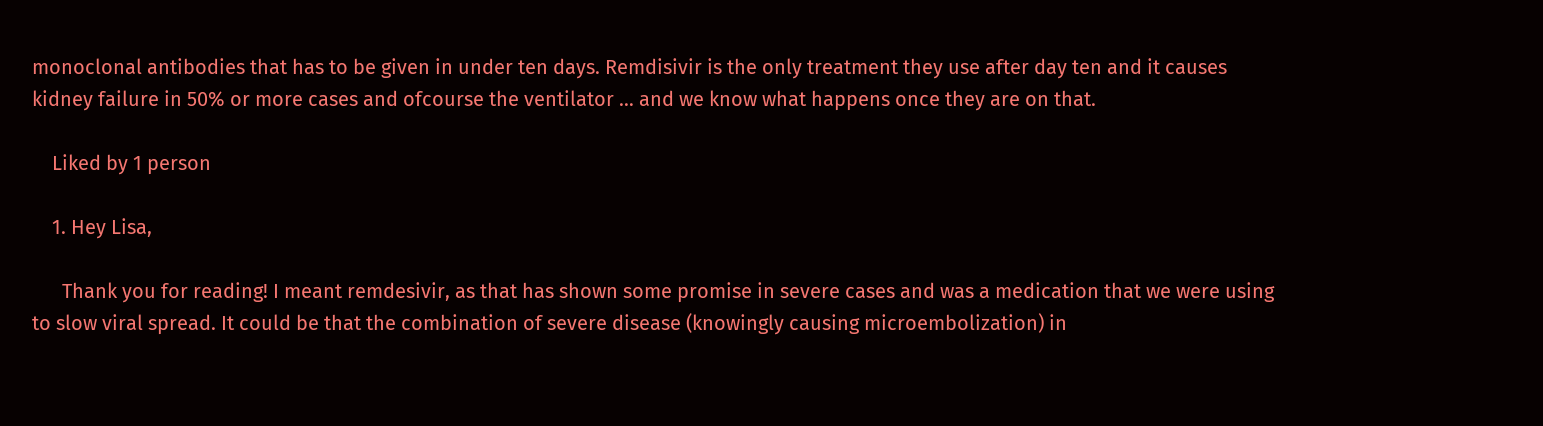monoclonal antibodies that has to be given in under ten days. Remdisivir is the only treatment they use after day ten and it causes kidney failure in 50% or more cases and ofcourse the ventilator … and we know what happens once they are on that.

    Liked by 1 person

    1. Hey Lisa,

      Thank you for reading! I meant remdesivir, as that has shown some promise in severe cases and was a medication that we were using to slow viral spread. It could be that the combination of severe disease (knowingly causing microembolization) in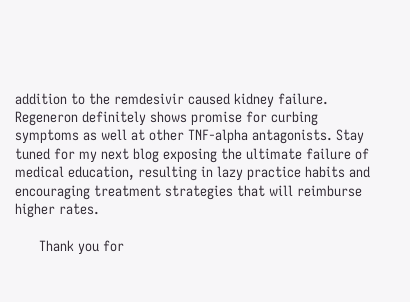addition to the remdesivir caused kidney failure. Regeneron definitely shows promise for curbing symptoms as well at other TNF-alpha antagonists. Stay tuned for my next blog exposing the ultimate failure of medical education, resulting in lazy practice habits and encouraging treatment strategies that will reimburse higher rates.

      Thank you for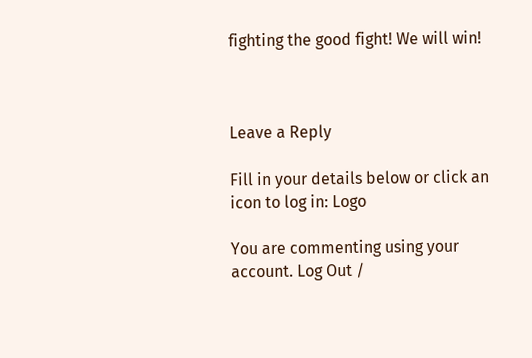fighting the good fight! We will win!



Leave a Reply

Fill in your details below or click an icon to log in: Logo

You are commenting using your account. Log Out /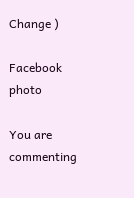Change )

Facebook photo

You are commenting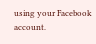using your Facebook account.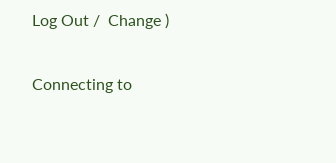Log Out /  Change )

Connecting to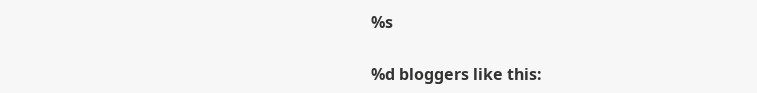%s

%d bloggers like this: